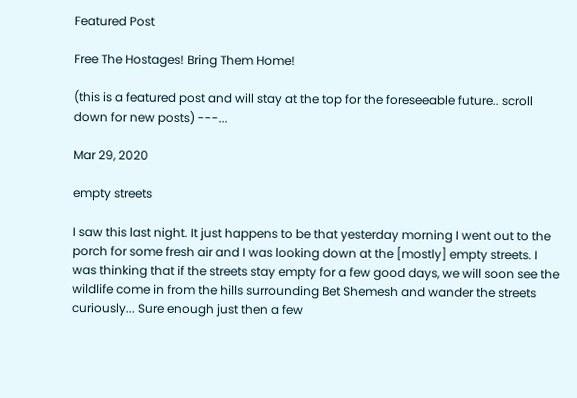Featured Post

Free The Hostages! Bring Them Home!

(this is a featured post and will stay at the top for the foreseeable future.. scroll down for new posts) ---...

Mar 29, 2020

empty streets

I saw this last night. It just happens to be that yesterday morning I went out to the porch for some fresh air and I was looking down at the [mostly] empty streets. I was thinking that if the streets stay empty for a few good days, we will soon see the wildlife come in from the hills surrounding Bet Shemesh and wander the streets curiously... Sure enough just then a few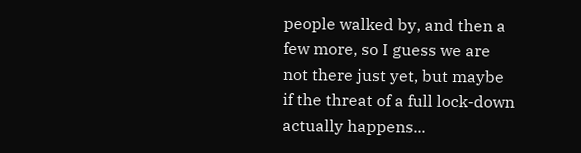people walked by, and then a few more, so I guess we are not there just yet, but maybe if the threat of a full lock-down actually happens...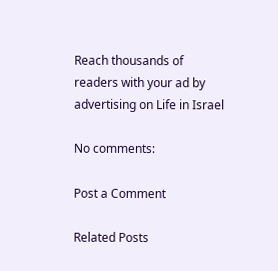Reach thousands of readers with your ad by advertising on Life in Israel

No comments:

Post a Comment

Related Posts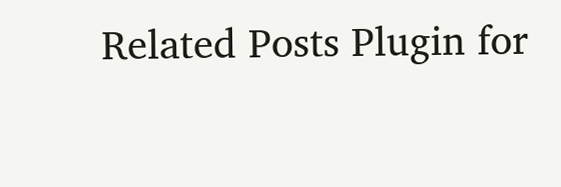Related Posts Plugin for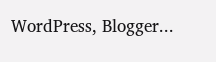WordPress, Blogger...